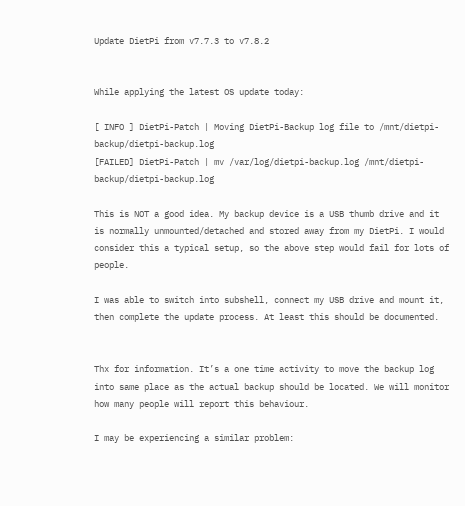Update DietPi from v7.7.3 to v7.8.2


While applying the latest OS update today:

[ INFO ] DietPi-Patch | Moving DietPi-Backup log file to /mnt/dietpi-backup/dietpi-backup.log
[FAILED] DietPi-Patch | mv /var/log/dietpi-backup.log /mnt/dietpi-backup/dietpi-backup.log

This is NOT a good idea. My backup device is a USB thumb drive and it is normally unmounted/detached and stored away from my DietPi. I would consider this a typical setup, so the above step would fail for lots of people.

I was able to switch into subshell, connect my USB drive and mount it, then complete the update process. At least this should be documented.


Thx for information. It’s a one time activity to move the backup log into same place as the actual backup should be located. We will monitor how many people will report this behaviour.

I may be experiencing a similar problem: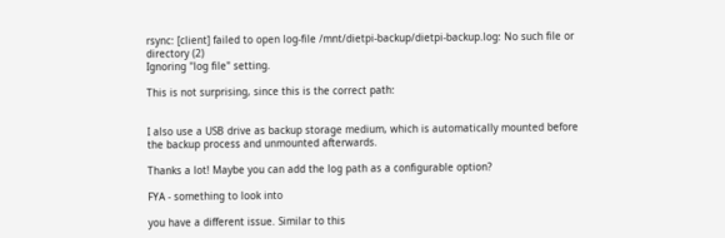rsync: [client] failed to open log-file /mnt/dietpi-backup/dietpi-backup.log: No such file or directory (2)
Ignoring "log file" setting.

This is not surprising, since this is the correct path:


I also use a USB drive as backup storage medium, which is automatically mounted before the backup process and unmounted afterwards.

Thanks a lot! Maybe you can add the log path as a configurable option?

FYA - something to look into

you have a different issue. Similar to this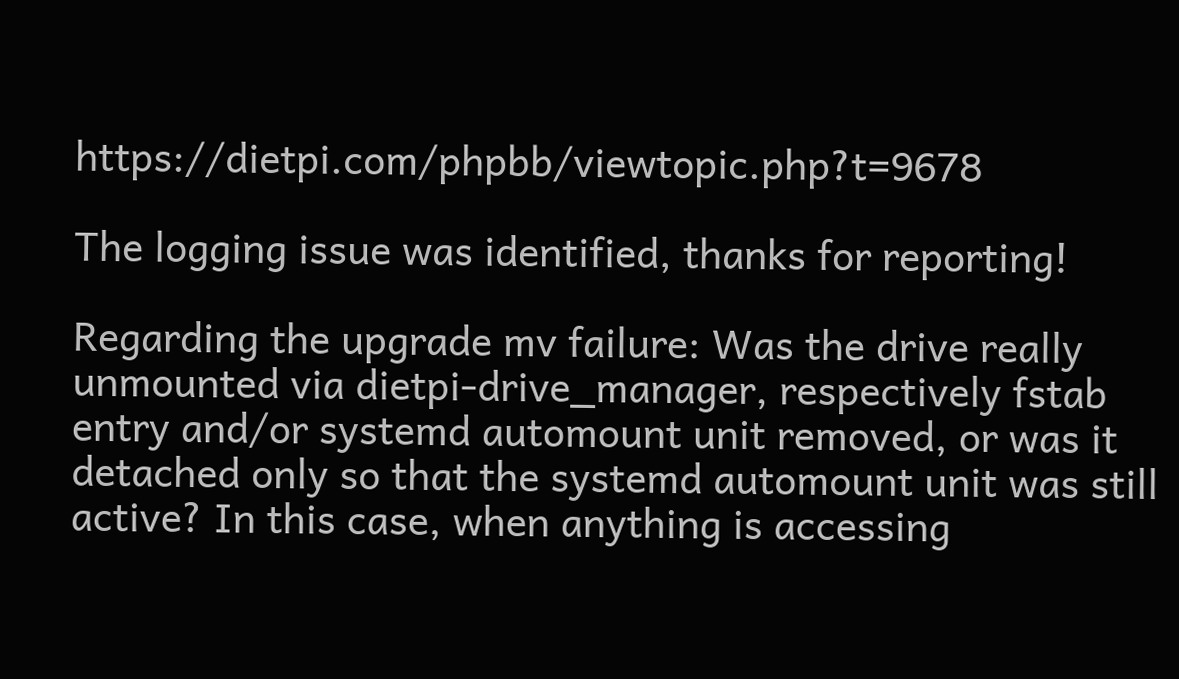https://dietpi.com/phpbb/viewtopic.php?t=9678

The logging issue was identified, thanks for reporting!

Regarding the upgrade mv failure: Was the drive really unmounted via dietpi-drive_manager, respectively fstab entry and/or systemd automount unit removed, or was it detached only so that the systemd automount unit was still active? In this case, when anything is accessing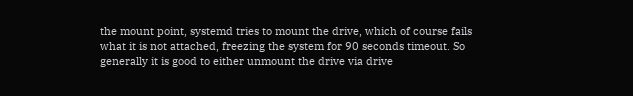the mount point, systemd tries to mount the drive, which of course fails what it is not attached, freezing the system for 90 seconds timeout. So generally it is good to either unmount the drive via drive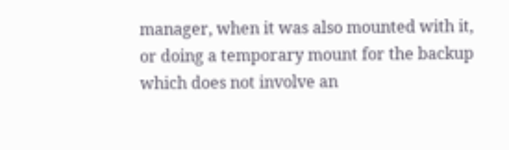manager, when it was also mounted with it, or doing a temporary mount for the backup which does not involve an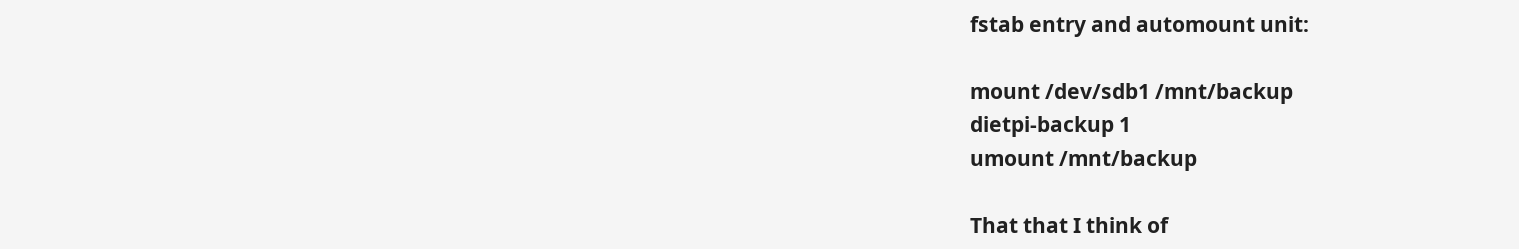fstab entry and automount unit:

mount /dev/sdb1 /mnt/backup
dietpi-backup 1
umount /mnt/backup

That that I think of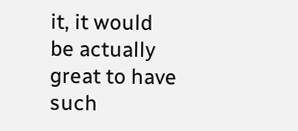it, it would be actually great to have such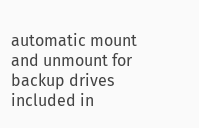automatic mount and unmount for backup drives included in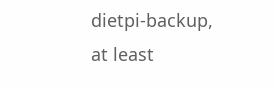dietpi-backup, at least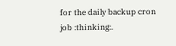for the daily backup cron job :thinking:.